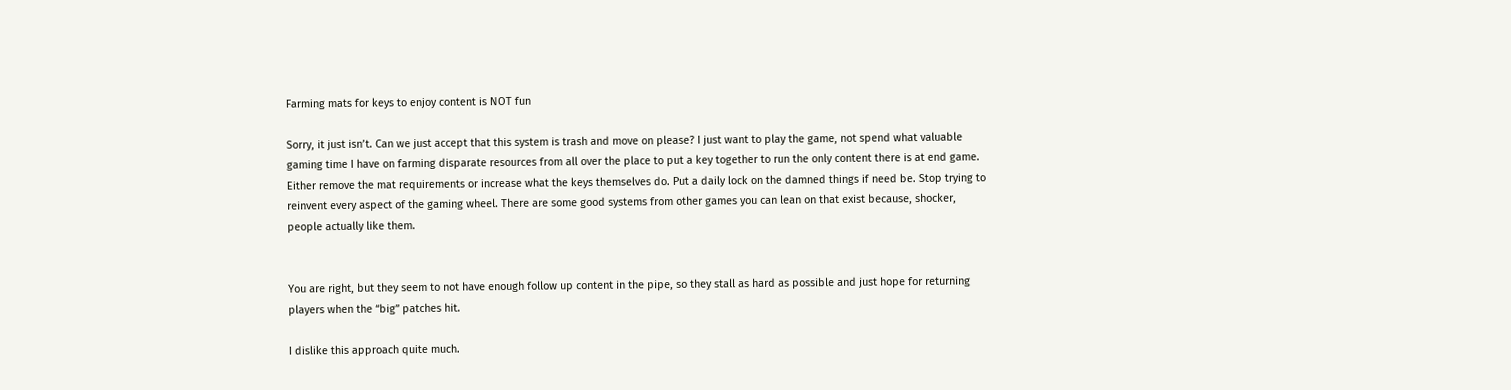Farming mats for keys to enjoy content is NOT fun

Sorry, it just isn’t. Can we just accept that this system is trash and move on please? I just want to play the game, not spend what valuable gaming time I have on farming disparate resources from all over the place to put a key together to run the only content there is at end game. Either remove the mat requirements or increase what the keys themselves do. Put a daily lock on the damned things if need be. Stop trying to reinvent every aspect of the gaming wheel. There are some good systems from other games you can lean on that exist because, shocker, people actually like them.


You are right, but they seem to not have enough follow up content in the pipe, so they stall as hard as possible and just hope for returning players when the “big” patches hit.

I dislike this approach quite much.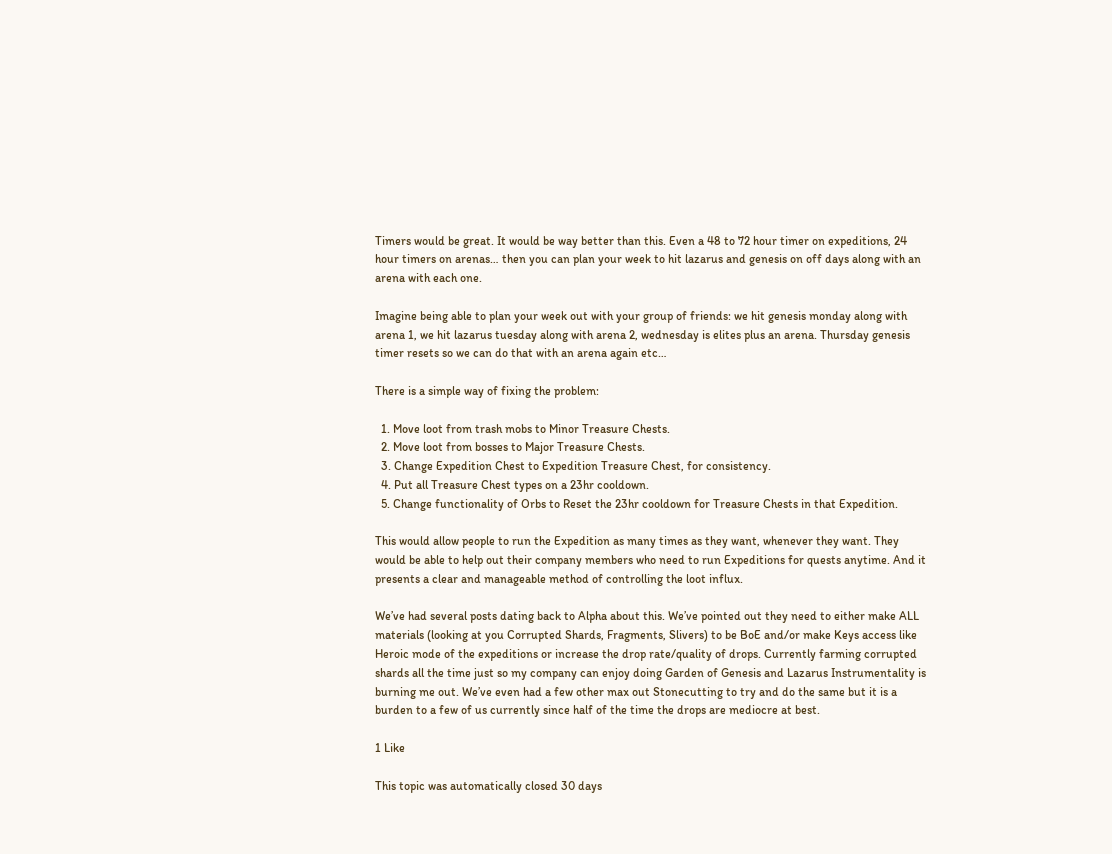Timers would be great. It would be way better than this. Even a 48 to 72 hour timer on expeditions, 24 hour timers on arenas… then you can plan your week to hit lazarus and genesis on off days along with an arena with each one.

Imagine being able to plan your week out with your group of friends: we hit genesis monday along with arena 1, we hit lazarus tuesday along with arena 2, wednesday is elites plus an arena. Thursday genesis timer resets so we can do that with an arena again etc…

There is a simple way of fixing the problem:

  1. Move loot from trash mobs to Minor Treasure Chests.
  2. Move loot from bosses to Major Treasure Chests.
  3. Change Expedition Chest to Expedition Treasure Chest, for consistency.
  4. Put all Treasure Chest types on a 23hr cooldown.
  5. Change functionality of Orbs to Reset the 23hr cooldown for Treasure Chests in that Expedition.

This would allow people to run the Expedition as many times as they want, whenever they want. They would be able to help out their company members who need to run Expeditions for quests anytime. And it presents a clear and manageable method of controlling the loot influx.

We’ve had several posts dating back to Alpha about this. We’ve pointed out they need to either make ALL materials (looking at you Corrupted Shards, Fragments, Slivers) to be BoE and/or make Keys access like Heroic mode of the expeditions or increase the drop rate/quality of drops. Currently farming corrupted shards all the time just so my company can enjoy doing Garden of Genesis and Lazarus Instrumentality is burning me out. We’ve even had a few other max out Stonecutting to try and do the same but it is a burden to a few of us currently since half of the time the drops are mediocre at best.

1 Like

This topic was automatically closed 30 days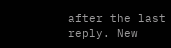after the last reply. New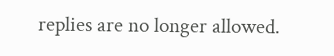replies are no longer allowed.